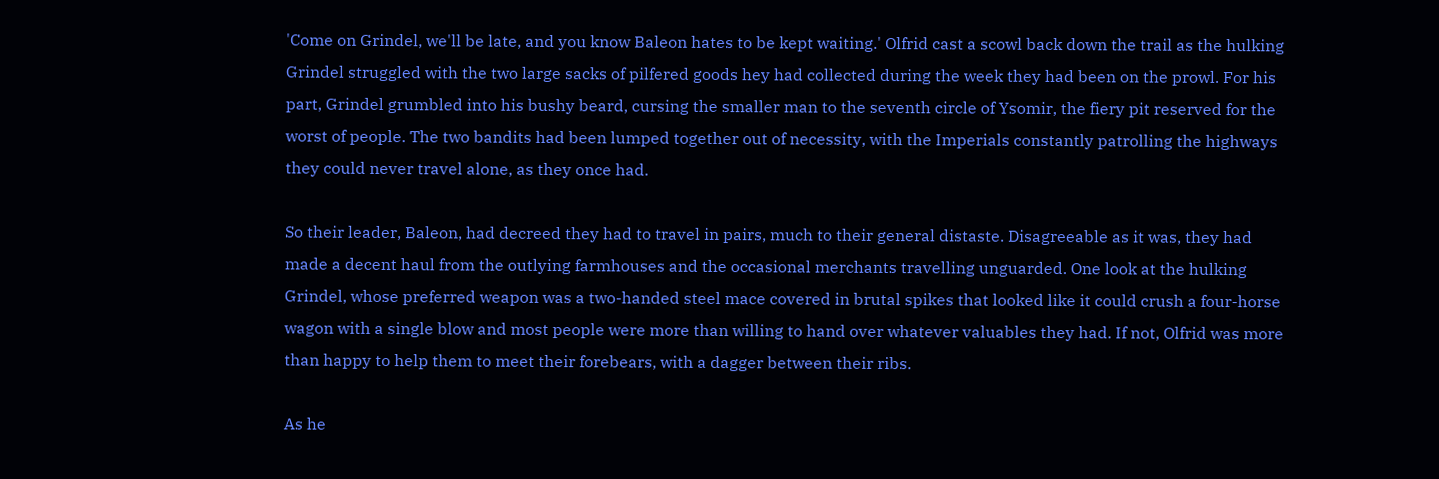'Come on Grindel, we'll be late, and you know Baleon hates to be kept waiting.' Olfrid cast a scowl back down the trail as the hulking Grindel struggled with the two large sacks of pilfered goods hey had collected during the week they had been on the prowl. For his part, Grindel grumbled into his bushy beard, cursing the smaller man to the seventh circle of Ysomir, the fiery pit reserved for the worst of people. The two bandits had been lumped together out of necessity, with the Imperials constantly patrolling the highways they could never travel alone, as they once had.

So their leader, Baleon, had decreed they had to travel in pairs, much to their general distaste. Disagreeable as it was, they had made a decent haul from the outlying farmhouses and the occasional merchants travelling unguarded. One look at the hulking Grindel, whose preferred weapon was a two-handed steel mace covered in brutal spikes that looked like it could crush a four-horse wagon with a single blow and most people were more than willing to hand over whatever valuables they had. If not, Olfrid was more than happy to help them to meet their forebears, with a dagger between their ribs.

As he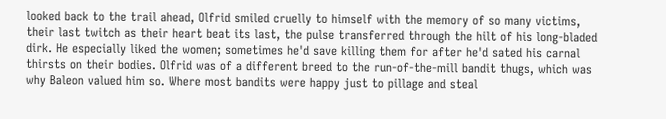looked back to the trail ahead, Olfrid smiled cruelly to himself with the memory of so many victims, their last twitch as their heart beat its last, the pulse transferred through the hilt of his long-bladed dirk. He especially liked the women; sometimes he'd save killing them for after he'd sated his carnal thirsts on their bodies. Olfrid was of a different breed to the run-of-the-mill bandit thugs, which was why Baleon valued him so. Where most bandits were happy just to pillage and steal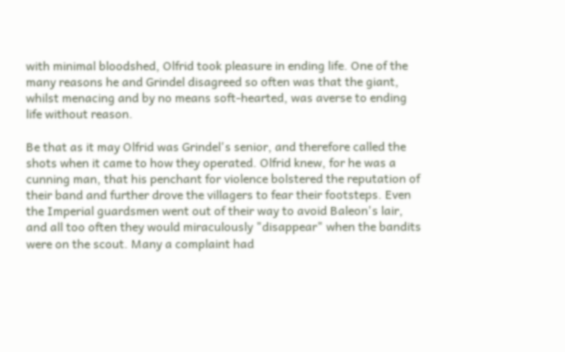with minimal bloodshed, Olfrid took pleasure in ending life. One of the many reasons he and Grindel disagreed so often was that the giant, whilst menacing and by no means soft-hearted, was averse to ending life without reason.

Be that as it may Olfrid was Grindel's senior, and therefore called the shots when it came to how they operated. Olfrid knew, for he was a cunning man, that his penchant for violence bolstered the reputation of their band and further drove the villagers to fear their footsteps. Even the Imperial guardsmen went out of their way to avoid Baleon's lair, and all too often they would miraculously "disappear" when the bandits were on the scout. Many a complaint had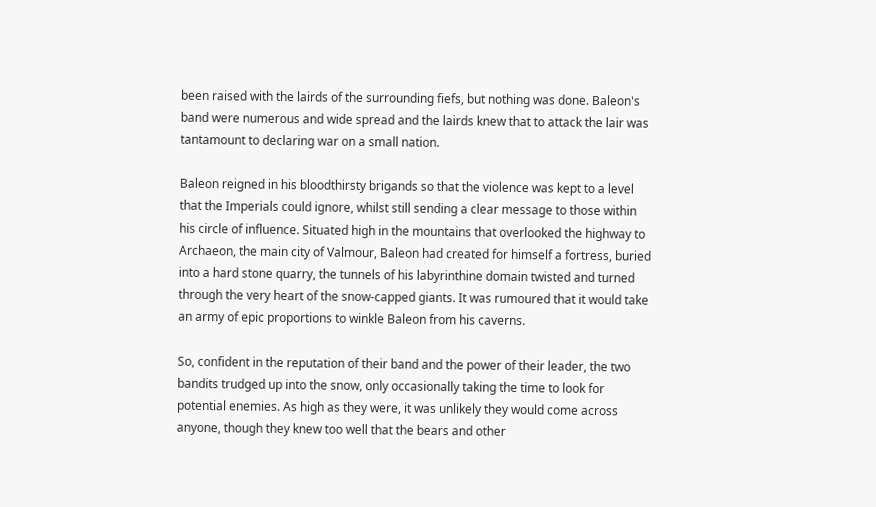been raised with the lairds of the surrounding fiefs, but nothing was done. Baleon's band were numerous and wide spread and the lairds knew that to attack the lair was tantamount to declaring war on a small nation.

Baleon reigned in his bloodthirsty brigands so that the violence was kept to a level that the Imperials could ignore, whilst still sending a clear message to those within his circle of influence. Situated high in the mountains that overlooked the highway to Archaeon, the main city of Valmour, Baleon had created for himself a fortress, buried into a hard stone quarry, the tunnels of his labyrinthine domain twisted and turned through the very heart of the snow-capped giants. It was rumoured that it would take an army of epic proportions to winkle Baleon from his caverns.

So, confident in the reputation of their band and the power of their leader, the two bandits trudged up into the snow, only occasionally taking the time to look for potential enemies. As high as they were, it was unlikely they would come across anyone, though they knew too well that the bears and other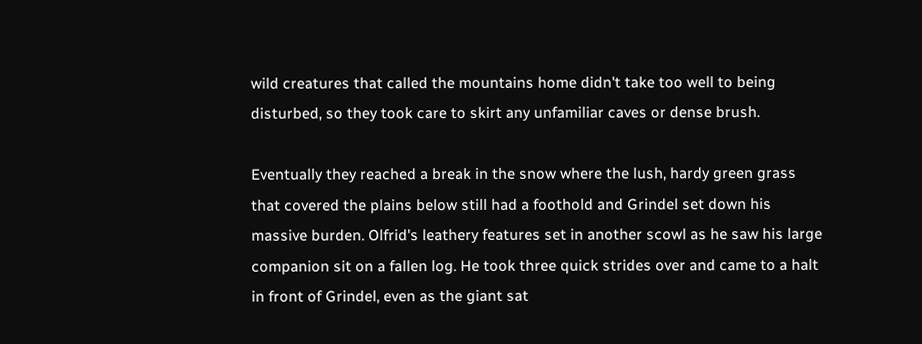wild creatures that called the mountains home didn't take too well to being disturbed, so they took care to skirt any unfamiliar caves or dense brush.

Eventually they reached a break in the snow where the lush, hardy green grass that covered the plains below still had a foothold and Grindel set down his massive burden. Olfrid's leathery features set in another scowl as he saw his large companion sit on a fallen log. He took three quick strides over and came to a halt in front of Grindel, even as the giant sat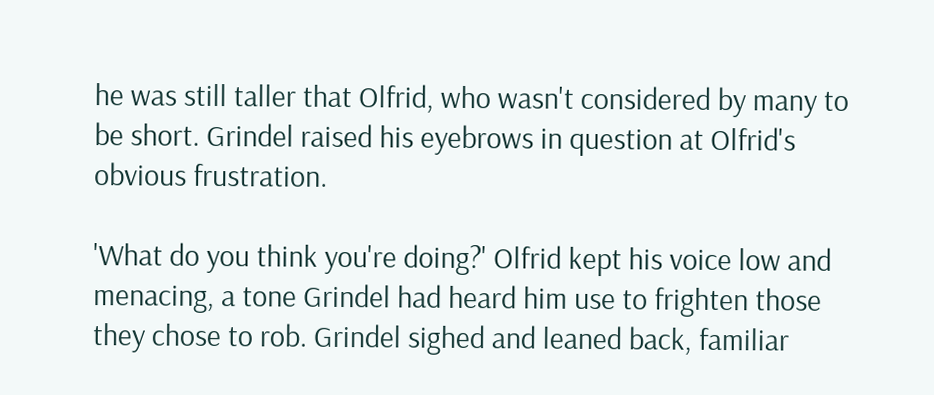he was still taller that Olfrid, who wasn't considered by many to be short. Grindel raised his eyebrows in question at Olfrid's obvious frustration.

'What do you think you're doing?' Olfrid kept his voice low and menacing, a tone Grindel had heard him use to frighten those they chose to rob. Grindel sighed and leaned back, familiar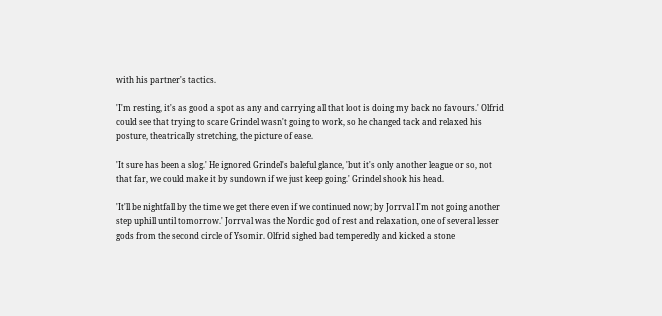with his partner's tactics.

'I'm resting, it's as good a spot as any and carrying all that loot is doing my back no favours.' Olfrid could see that trying to scare Grindel wasn't going to work, so he changed tack and relaxed his posture, theatrically stretching, the picture of ease.

'It sure has been a slog.' He ignored Grindel's baleful glance, 'but it's only another league or so, not that far, we could make it by sundown if we just keep going.' Grindel shook his head.

'It'll be nightfall by the time we get there even if we continued now; by Jorrval I'm not going another step uphill until tomorrow.' Jorrval was the Nordic god of rest and relaxation, one of several lesser gods from the second circle of Ysomir. Olfrid sighed bad temperedly and kicked a stone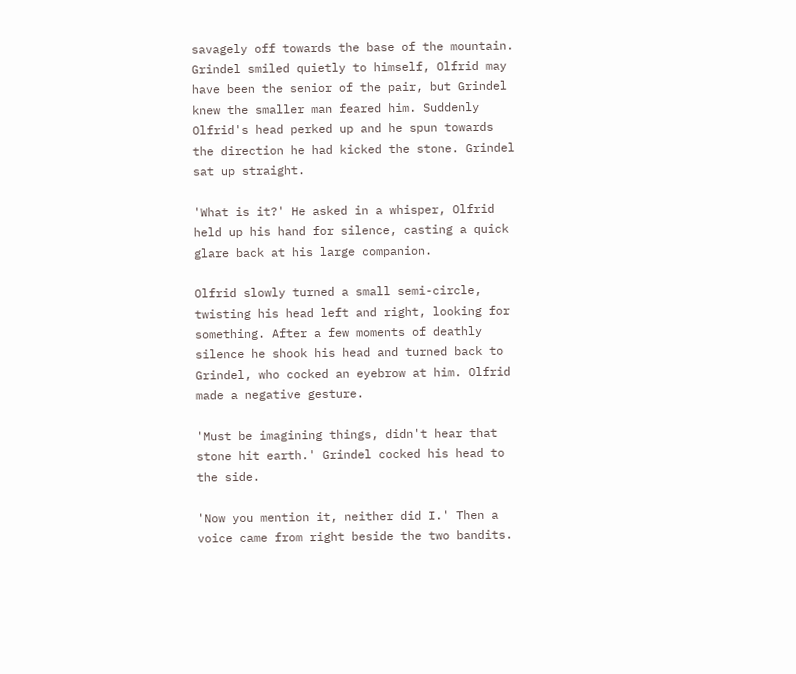savagely off towards the base of the mountain. Grindel smiled quietly to himself, Olfrid may have been the senior of the pair, but Grindel knew the smaller man feared him. Suddenly Olfrid's head perked up and he spun towards the direction he had kicked the stone. Grindel sat up straight.

'What is it?' He asked in a whisper, Olfrid held up his hand for silence, casting a quick glare back at his large companion.

Olfrid slowly turned a small semi-circle, twisting his head left and right, looking for something. After a few moments of deathly silence he shook his head and turned back to Grindel, who cocked an eyebrow at him. Olfrid made a negative gesture.

'Must be imagining things, didn't hear that stone hit earth.' Grindel cocked his head to the side.

'Now you mention it, neither did I.' Then a voice came from right beside the two bandits.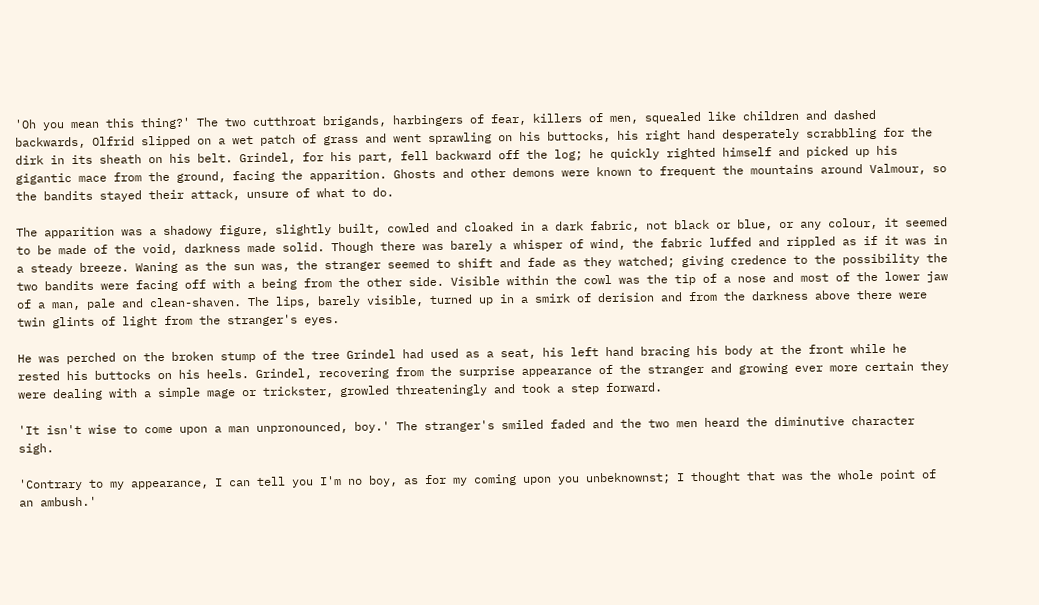'Oh you mean this thing?' The two cutthroat brigands, harbingers of fear, killers of men, squealed like children and dashed backwards, Olfrid slipped on a wet patch of grass and went sprawling on his buttocks, his right hand desperately scrabbling for the dirk in its sheath on his belt. Grindel, for his part, fell backward off the log; he quickly righted himself and picked up his gigantic mace from the ground, facing the apparition. Ghosts and other demons were known to frequent the mountains around Valmour, so the bandits stayed their attack, unsure of what to do.

The apparition was a shadowy figure, slightly built, cowled and cloaked in a dark fabric, not black or blue, or any colour, it seemed to be made of the void, darkness made solid. Though there was barely a whisper of wind, the fabric luffed and rippled as if it was in a steady breeze. Waning as the sun was, the stranger seemed to shift and fade as they watched; giving credence to the possibility the two bandits were facing off with a being from the other side. Visible within the cowl was the tip of a nose and most of the lower jaw of a man, pale and clean-shaven. The lips, barely visible, turned up in a smirk of derision and from the darkness above there were twin glints of light from the stranger's eyes.

He was perched on the broken stump of the tree Grindel had used as a seat, his left hand bracing his body at the front while he rested his buttocks on his heels. Grindel, recovering from the surprise appearance of the stranger and growing ever more certain they were dealing with a simple mage or trickster, growled threateningly and took a step forward.

'It isn't wise to come upon a man unpronounced, boy.' The stranger's smiled faded and the two men heard the diminutive character sigh.

'Contrary to my appearance, I can tell you I'm no boy, as for my coming upon you unbeknownst; I thought that was the whole point of an ambush.'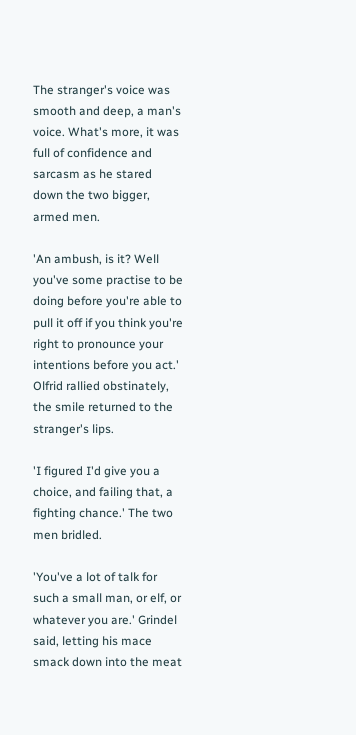The stranger's voice was smooth and deep, a man's voice. What's more, it was full of confidence and sarcasm as he stared down the two bigger, armed men.

'An ambush, is it? Well you've some practise to be doing before you're able to pull it off if you think you're right to pronounce your intentions before you act.' Olfrid rallied obstinately, the smile returned to the stranger's lips.

'I figured I'd give you a choice, and failing that, a fighting chance.' The two men bridled.

'You've a lot of talk for such a small man, or elf, or whatever you are.' Grindel said, letting his mace smack down into the meat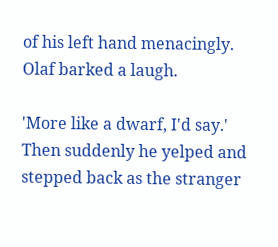of his left hand menacingly. Olaf barked a laugh.

'More like a dwarf, I'd say.' Then suddenly he yelped and stepped back as the stranger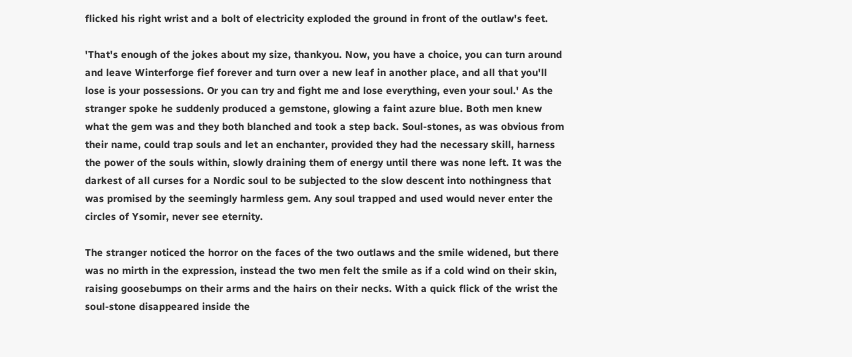flicked his right wrist and a bolt of electricity exploded the ground in front of the outlaw's feet.

'That's enough of the jokes about my size, thankyou. Now, you have a choice, you can turn around and leave Winterforge fief forever and turn over a new leaf in another place, and all that you'll lose is your possessions. Or you can try and fight me and lose everything, even your soul.' As the stranger spoke he suddenly produced a gemstone, glowing a faint azure blue. Both men knew what the gem was and they both blanched and took a step back. Soul-stones, as was obvious from their name, could trap souls and let an enchanter, provided they had the necessary skill, harness the power of the souls within, slowly draining them of energy until there was none left. It was the darkest of all curses for a Nordic soul to be subjected to the slow descent into nothingness that was promised by the seemingly harmless gem. Any soul trapped and used would never enter the circles of Ysomir, never see eternity.

The stranger noticed the horror on the faces of the two outlaws and the smile widened, but there was no mirth in the expression, instead the two men felt the smile as if a cold wind on their skin, raising goosebumps on their arms and the hairs on their necks. With a quick flick of the wrist the soul-stone disappeared inside the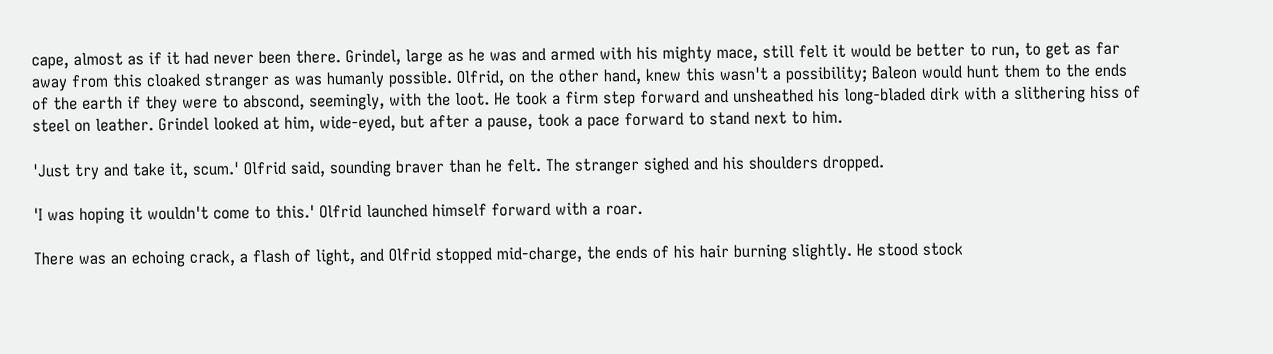cape, almost as if it had never been there. Grindel, large as he was and armed with his mighty mace, still felt it would be better to run, to get as far away from this cloaked stranger as was humanly possible. Olfrid, on the other hand, knew this wasn't a possibility; Baleon would hunt them to the ends of the earth if they were to abscond, seemingly, with the loot. He took a firm step forward and unsheathed his long-bladed dirk with a slithering hiss of steel on leather. Grindel looked at him, wide-eyed, but after a pause, took a pace forward to stand next to him.

'Just try and take it, scum.' Olfrid said, sounding braver than he felt. The stranger sighed and his shoulders dropped.

'I was hoping it wouldn't come to this.' Olfrid launched himself forward with a roar.

There was an echoing crack, a flash of light, and Olfrid stopped mid-charge, the ends of his hair burning slightly. He stood stock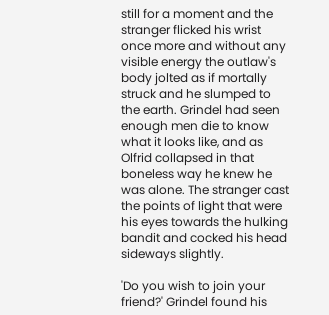still for a moment and the stranger flicked his wrist once more and without any visible energy the outlaw's body jolted as if mortally struck and he slumped to the earth. Grindel had seen enough men die to know what it looks like, and as Olfrid collapsed in that boneless way he knew he was alone. The stranger cast the points of light that were his eyes towards the hulking bandit and cocked his head sideways slightly.

'Do you wish to join your friend?' Grindel found his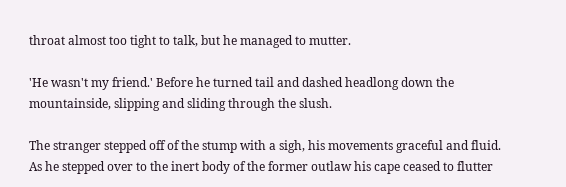throat almost too tight to talk, but he managed to mutter.

'He wasn't my friend.' Before he turned tail and dashed headlong down the mountainside, slipping and sliding through the slush.

The stranger stepped off of the stump with a sigh, his movements graceful and fluid. As he stepped over to the inert body of the former outlaw his cape ceased to flutter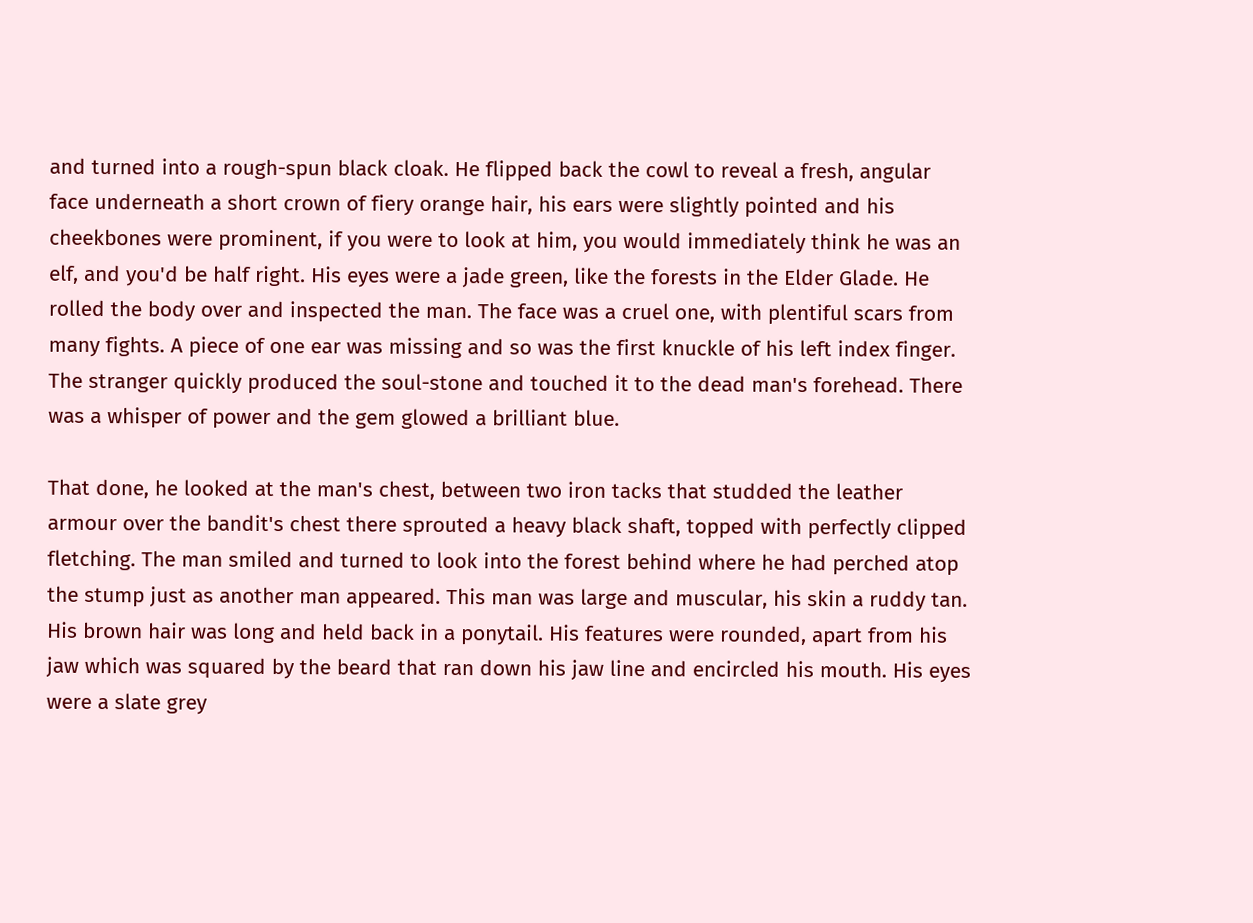and turned into a rough-spun black cloak. He flipped back the cowl to reveal a fresh, angular face underneath a short crown of fiery orange hair, his ears were slightly pointed and his cheekbones were prominent, if you were to look at him, you would immediately think he was an elf, and you'd be half right. His eyes were a jade green, like the forests in the Elder Glade. He rolled the body over and inspected the man. The face was a cruel one, with plentiful scars from many fights. A piece of one ear was missing and so was the first knuckle of his left index finger. The stranger quickly produced the soul-stone and touched it to the dead man's forehead. There was a whisper of power and the gem glowed a brilliant blue.

That done, he looked at the man's chest, between two iron tacks that studded the leather armour over the bandit's chest there sprouted a heavy black shaft, topped with perfectly clipped fletching. The man smiled and turned to look into the forest behind where he had perched atop the stump just as another man appeared. This man was large and muscular, his skin a ruddy tan. His brown hair was long and held back in a ponytail. His features were rounded, apart from his jaw which was squared by the beard that ran down his jaw line and encircled his mouth. His eyes were a slate grey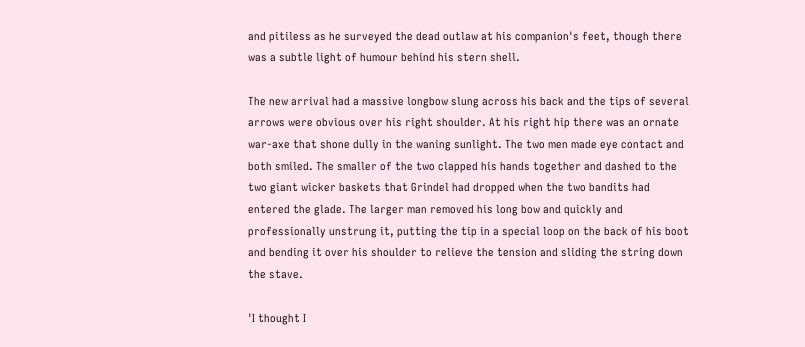and pitiless as he surveyed the dead outlaw at his companion's feet, though there was a subtle light of humour behind his stern shell.

The new arrival had a massive longbow slung across his back and the tips of several arrows were obvious over his right shoulder. At his right hip there was an ornate war-axe that shone dully in the waning sunlight. The two men made eye contact and both smiled. The smaller of the two clapped his hands together and dashed to the two giant wicker baskets that Grindel had dropped when the two bandits had entered the glade. The larger man removed his long bow and quickly and professionally unstrung it, putting the tip in a special loop on the back of his boot and bending it over his shoulder to relieve the tension and sliding the string down the stave.

'I thought I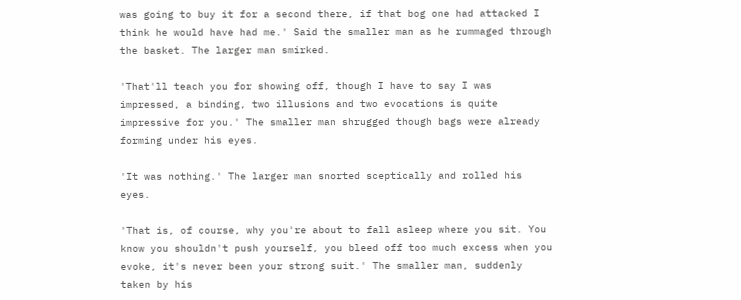was going to buy it for a second there, if that bog one had attacked I think he would have had me.' Said the smaller man as he rummaged through the basket. The larger man smirked.

'That'll teach you for showing off, though I have to say I was impressed, a binding, two illusions and two evocations is quite impressive for you.' The smaller man shrugged though bags were already forming under his eyes.

'It was nothing.' The larger man snorted sceptically and rolled his eyes.

'That is, of course, why you're about to fall asleep where you sit. You know you shouldn't push yourself, you bleed off too much excess when you evoke, it's never been your strong suit.' The smaller man, suddenly taken by his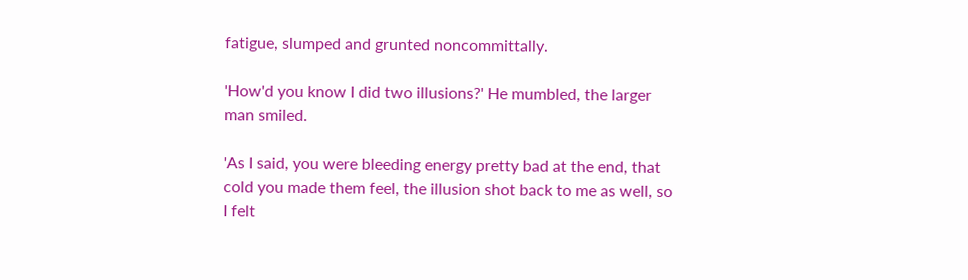fatigue, slumped and grunted noncommittally.

'How'd you know I did two illusions?' He mumbled, the larger man smiled.

'As I said, you were bleeding energy pretty bad at the end, that cold you made them feel, the illusion shot back to me as well, so I felt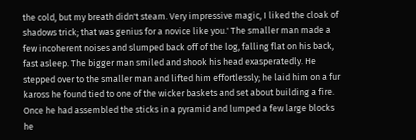the cold, but my breath didn't steam. Very impressive magic, I liked the cloak of shadows trick; that was genius for a novice like you.' The smaller man made a few incoherent noises and slumped back off of the log, falling flat on his back, fast asleep. The bigger man smiled and shook his head exasperatedly. He stepped over to the smaller man and lifted him effortlessly; he laid him on a fur kaross he found tied to one of the wicker baskets and set about building a fire. Once he had assembled the sticks in a pyramid and lumped a few large blocks he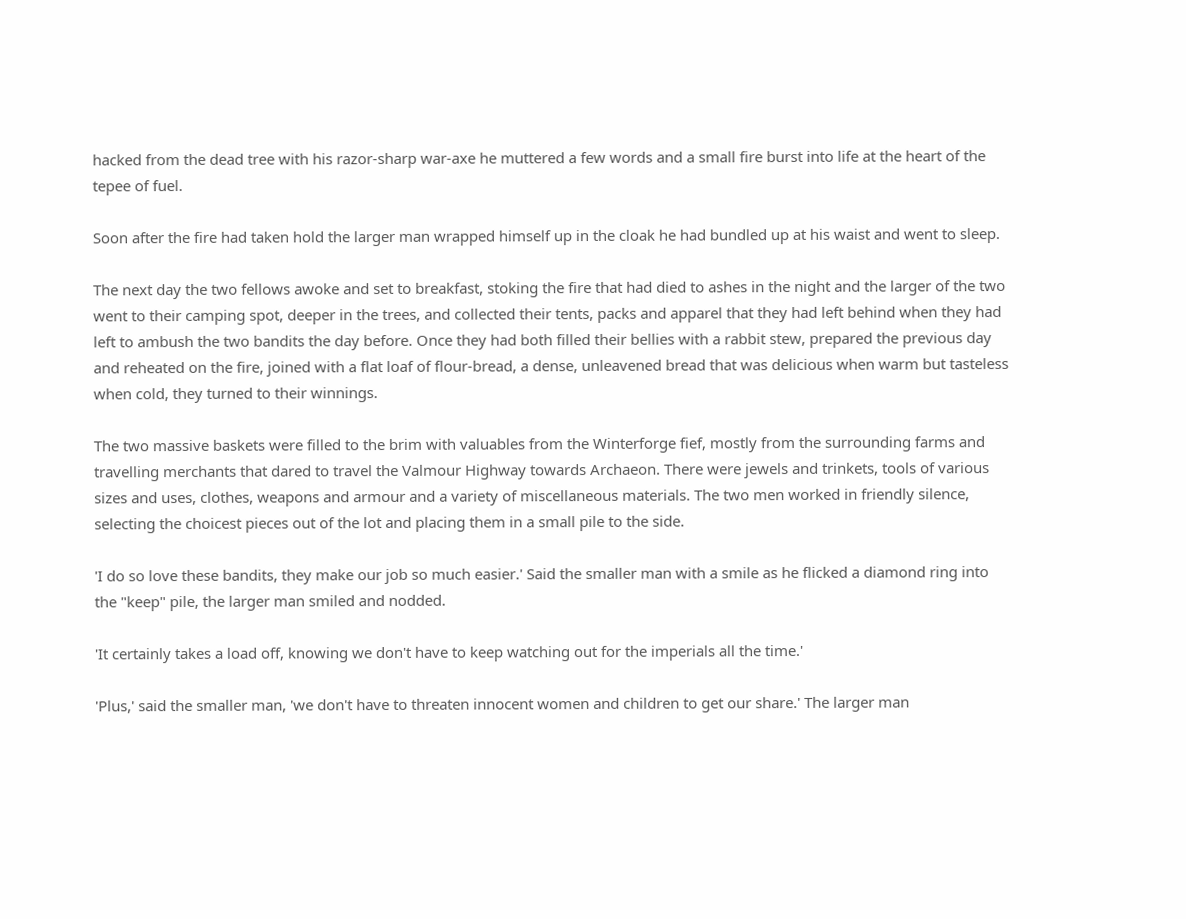hacked from the dead tree with his razor-sharp war-axe he muttered a few words and a small fire burst into life at the heart of the tepee of fuel.

Soon after the fire had taken hold the larger man wrapped himself up in the cloak he had bundled up at his waist and went to sleep.

The next day the two fellows awoke and set to breakfast, stoking the fire that had died to ashes in the night and the larger of the two went to their camping spot, deeper in the trees, and collected their tents, packs and apparel that they had left behind when they had left to ambush the two bandits the day before. Once they had both filled their bellies with a rabbit stew, prepared the previous day and reheated on the fire, joined with a flat loaf of flour-bread, a dense, unleavened bread that was delicious when warm but tasteless when cold, they turned to their winnings.

The two massive baskets were filled to the brim with valuables from the Winterforge fief, mostly from the surrounding farms and travelling merchants that dared to travel the Valmour Highway towards Archaeon. There were jewels and trinkets, tools of various sizes and uses, clothes, weapons and armour and a variety of miscellaneous materials. The two men worked in friendly silence, selecting the choicest pieces out of the lot and placing them in a small pile to the side.

'I do so love these bandits, they make our job so much easier.' Said the smaller man with a smile as he flicked a diamond ring into the "keep" pile, the larger man smiled and nodded.

'It certainly takes a load off, knowing we don't have to keep watching out for the imperials all the time.'

'Plus,' said the smaller man, 'we don't have to threaten innocent women and children to get our share.' The larger man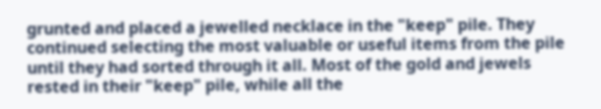grunted and placed a jewelled necklace in the "keep" pile. They continued selecting the most valuable or useful items from the pile until they had sorted through it all. Most of the gold and jewels rested in their "keep" pile, while all the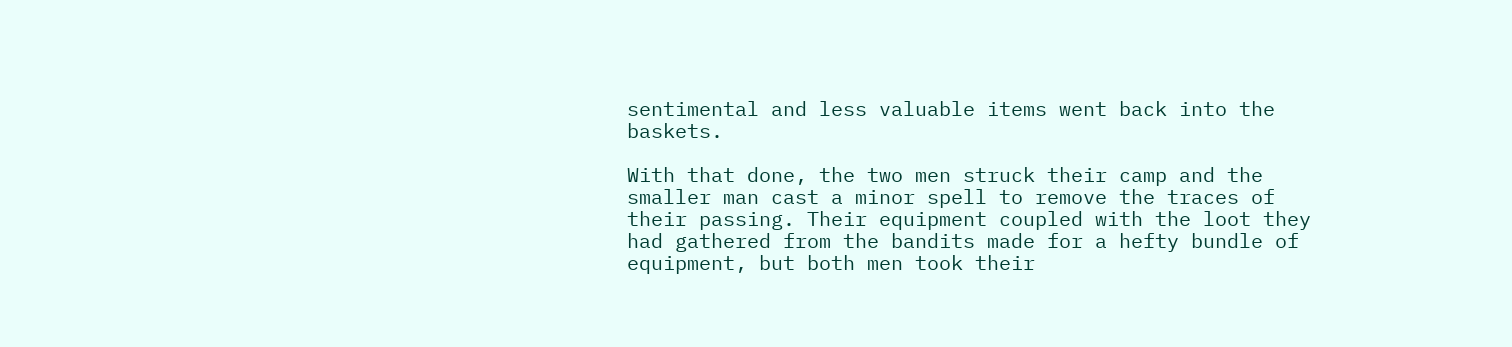sentimental and less valuable items went back into the baskets.

With that done, the two men struck their camp and the smaller man cast a minor spell to remove the traces of their passing. Their equipment coupled with the loot they had gathered from the bandits made for a hefty bundle of equipment, but both men took their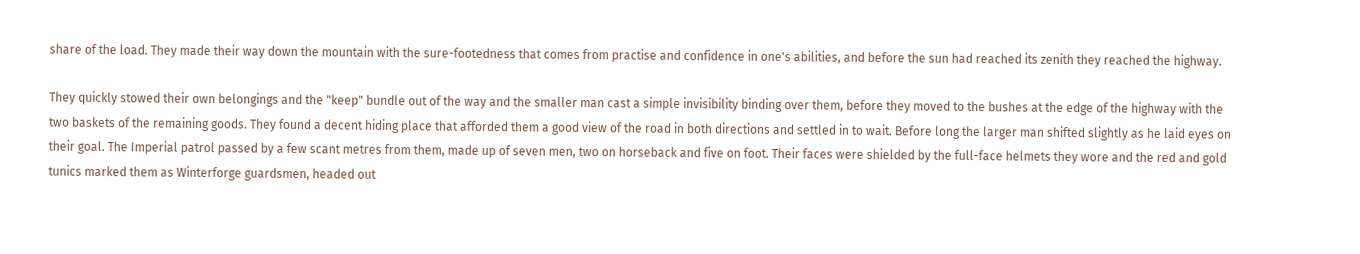share of the load. They made their way down the mountain with the sure-footedness that comes from practise and confidence in one's abilities, and before the sun had reached its zenith they reached the highway.

They quickly stowed their own belongings and the "keep" bundle out of the way and the smaller man cast a simple invisibility binding over them, before they moved to the bushes at the edge of the highway with the two baskets of the remaining goods. They found a decent hiding place that afforded them a good view of the road in both directions and settled in to wait. Before long the larger man shifted slightly as he laid eyes on their goal. The Imperial patrol passed by a few scant metres from them, made up of seven men, two on horseback and five on foot. Their faces were shielded by the full-face helmets they wore and the red and gold tunics marked them as Winterforge guardsmen, headed out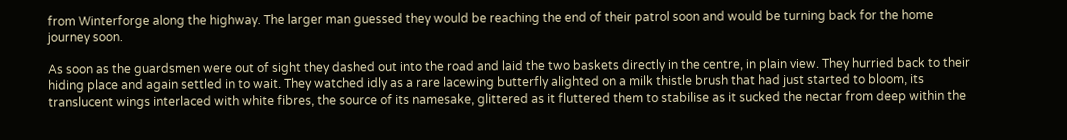from Winterforge along the highway. The larger man guessed they would be reaching the end of their patrol soon and would be turning back for the home journey soon.

As soon as the guardsmen were out of sight they dashed out into the road and laid the two baskets directly in the centre, in plain view. They hurried back to their hiding place and again settled in to wait. They watched idly as a rare lacewing butterfly alighted on a milk thistle brush that had just started to bloom, its translucent wings interlaced with white fibres, the source of its namesake, glittered as it fluttered them to stabilise as it sucked the nectar from deep within the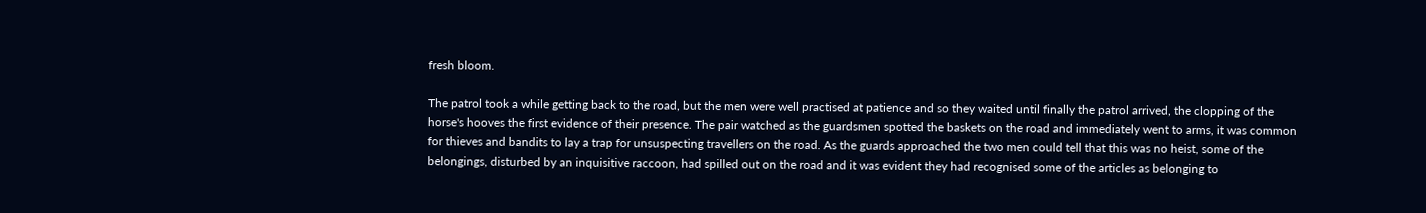fresh bloom.

The patrol took a while getting back to the road, but the men were well practised at patience and so they waited until finally the patrol arrived, the clopping of the horse's hooves the first evidence of their presence. The pair watched as the guardsmen spotted the baskets on the road and immediately went to arms, it was common for thieves and bandits to lay a trap for unsuspecting travellers on the road. As the guards approached the two men could tell that this was no heist, some of the belongings, disturbed by an inquisitive raccoon, had spilled out on the road and it was evident they had recognised some of the articles as belonging to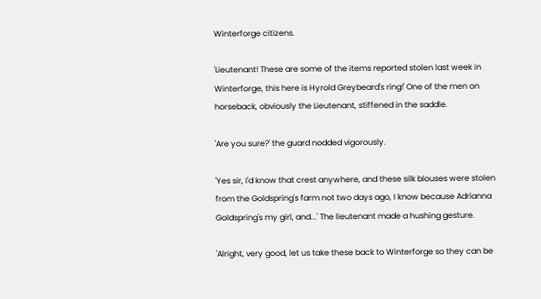Winterforge citizens.

'Lieutenant! These are some of the items reported stolen last week in Winterforge, this here is Hyrold Greybeard's ring!' One of the men on horseback, obviously the Lieutenant, stiffened in the saddle.

'Are you sure?' the guard nodded vigorously.

'Yes sir, I'd know that crest anywhere, and these silk blouses were stolen from the Goldspring's farm not two days ago, I know because Adrianna Goldspring's my girl, and...' The lieutenant made a hushing gesture.

'Alright, very good, let us take these back to Winterforge so they can be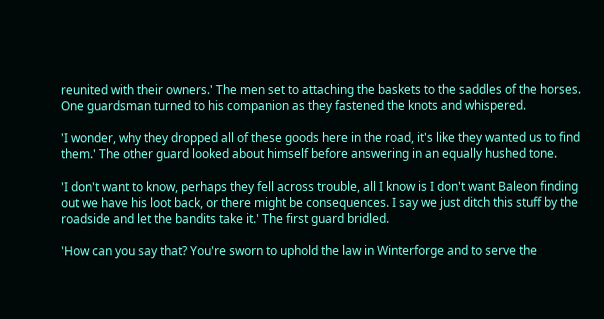reunited with their owners.' The men set to attaching the baskets to the saddles of the horses. One guardsman turned to his companion as they fastened the knots and whispered.

'I wonder, why they dropped all of these goods here in the road, it's like they wanted us to find them.' The other guard looked about himself before answering in an equally hushed tone.

'I don't want to know, perhaps they fell across trouble, all I know is I don't want Baleon finding out we have his loot back, or there might be consequences. I say we just ditch this stuff by the roadside and let the bandits take it.' The first guard bridled.

'How can you say that? You're sworn to uphold the law in Winterforge and to serve the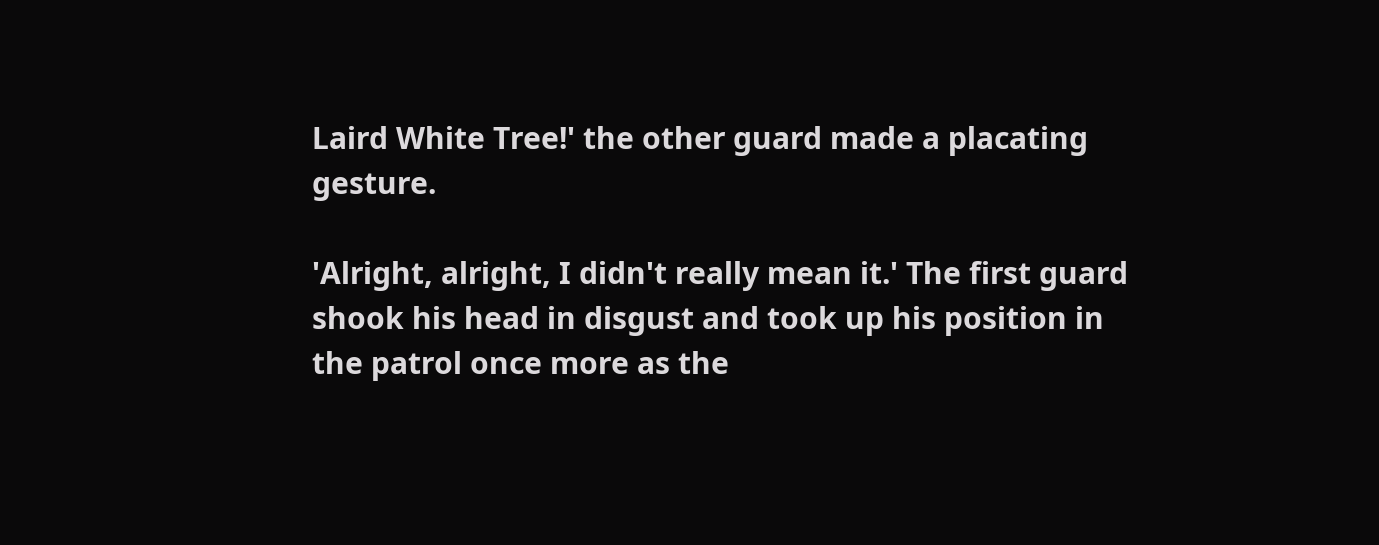Laird White Tree!' the other guard made a placating gesture.

'Alright, alright, I didn't really mean it.' The first guard shook his head in disgust and took up his position in the patrol once more as the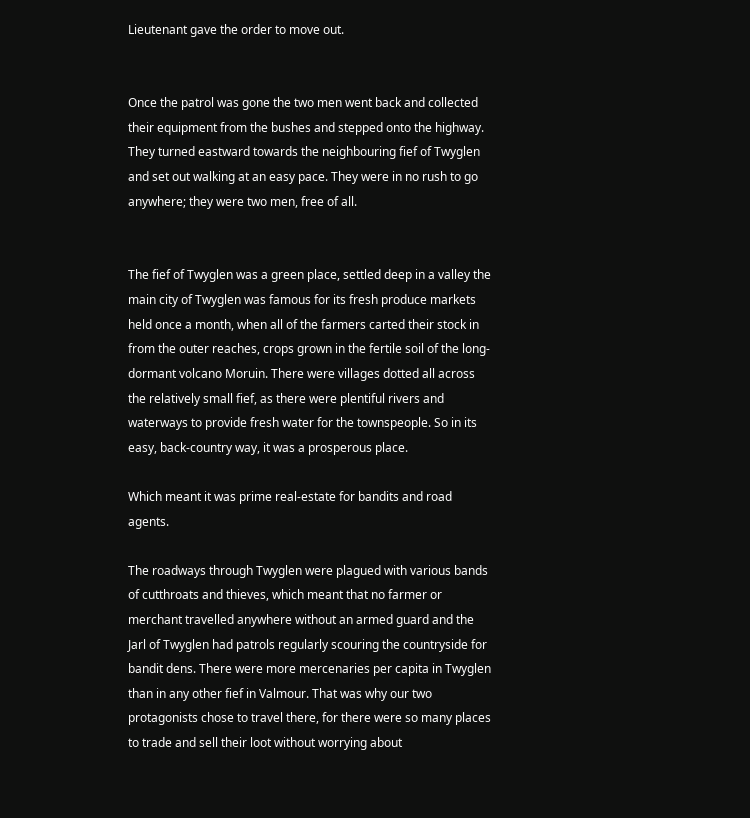Lieutenant gave the order to move out.


Once the patrol was gone the two men went back and collected their equipment from the bushes and stepped onto the highway. They turned eastward towards the neighbouring fief of Twyglen and set out walking at an easy pace. They were in no rush to go anywhere; they were two men, free of all.


The fief of Twyglen was a green place, settled deep in a valley the main city of Twyglen was famous for its fresh produce markets held once a month, when all of the farmers carted their stock in from the outer reaches, crops grown in the fertile soil of the long-dormant volcano Moruin. There were villages dotted all across the relatively small fief, as there were plentiful rivers and waterways to provide fresh water for the townspeople. So in its easy, back-country way, it was a prosperous place.

Which meant it was prime real-estate for bandits and road agents.

The roadways through Twyglen were plagued with various bands of cutthroats and thieves, which meant that no farmer or merchant travelled anywhere without an armed guard and the Jarl of Twyglen had patrols regularly scouring the countryside for bandit dens. There were more mercenaries per capita in Twyglen than in any other fief in Valmour. That was why our two protagonists chose to travel there, for there were so many places to trade and sell their loot without worrying about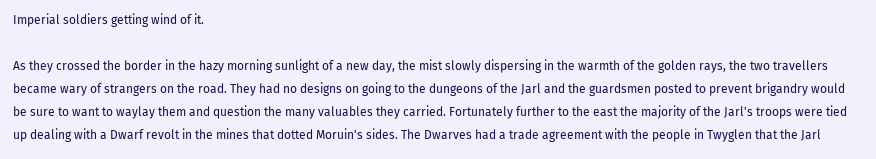Imperial soldiers getting wind of it.

As they crossed the border in the hazy morning sunlight of a new day, the mist slowly dispersing in the warmth of the golden rays, the two travellers became wary of strangers on the road. They had no designs on going to the dungeons of the Jarl and the guardsmen posted to prevent brigandry would be sure to want to waylay them and question the many valuables they carried. Fortunately further to the east the majority of the Jarl's troops were tied up dealing with a Dwarf revolt in the mines that dotted Moruin's sides. The Dwarves had a trade agreement with the people in Twyglen that the Jarl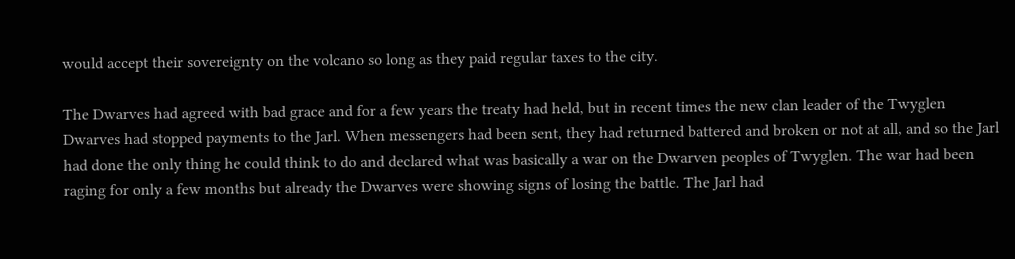would accept their sovereignty on the volcano so long as they paid regular taxes to the city.

The Dwarves had agreed with bad grace and for a few years the treaty had held, but in recent times the new clan leader of the Twyglen Dwarves had stopped payments to the Jarl. When messengers had been sent, they had returned battered and broken or not at all, and so the Jarl had done the only thing he could think to do and declared what was basically a war on the Dwarven peoples of Twyglen. The war had been raging for only a few months but already the Dwarves were showing signs of losing the battle. The Jarl had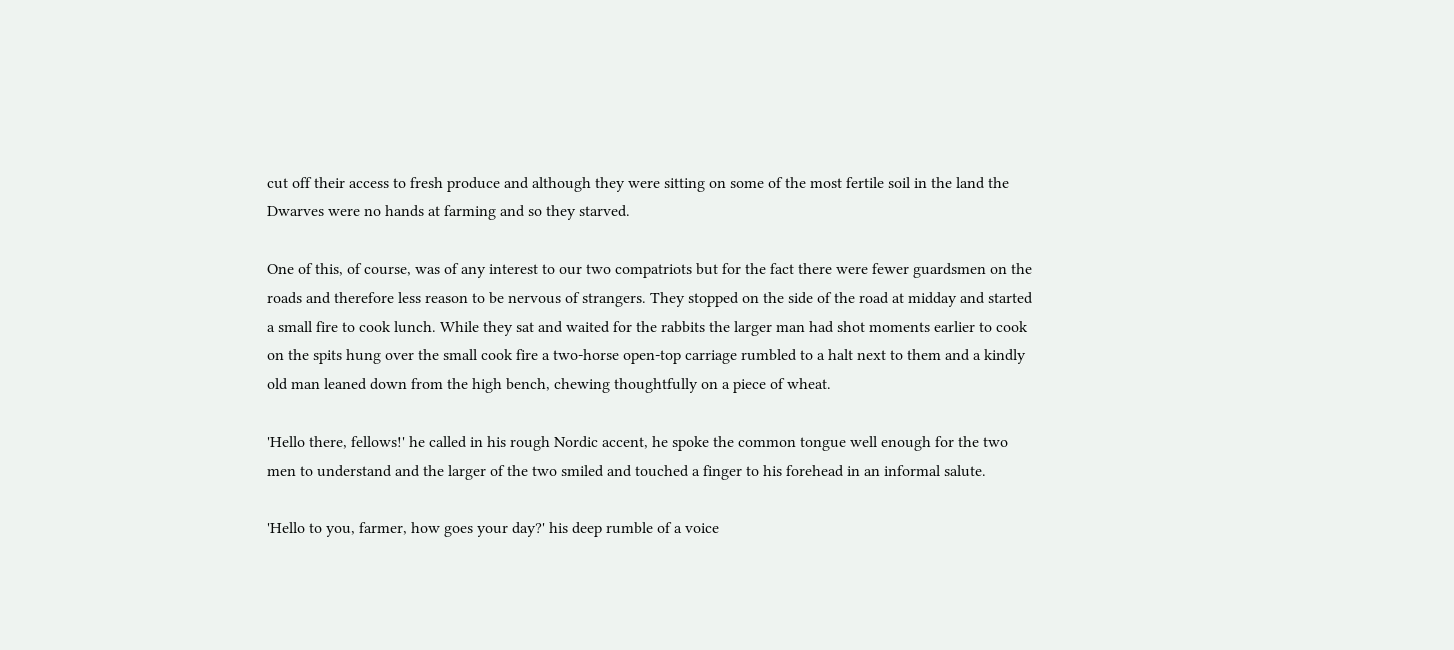cut off their access to fresh produce and although they were sitting on some of the most fertile soil in the land the Dwarves were no hands at farming and so they starved.

One of this, of course, was of any interest to our two compatriots but for the fact there were fewer guardsmen on the roads and therefore less reason to be nervous of strangers. They stopped on the side of the road at midday and started a small fire to cook lunch. While they sat and waited for the rabbits the larger man had shot moments earlier to cook on the spits hung over the small cook fire a two-horse open-top carriage rumbled to a halt next to them and a kindly old man leaned down from the high bench, chewing thoughtfully on a piece of wheat.

'Hello there, fellows!' he called in his rough Nordic accent, he spoke the common tongue well enough for the two men to understand and the larger of the two smiled and touched a finger to his forehead in an informal salute.

'Hello to you, farmer, how goes your day?' his deep rumble of a voice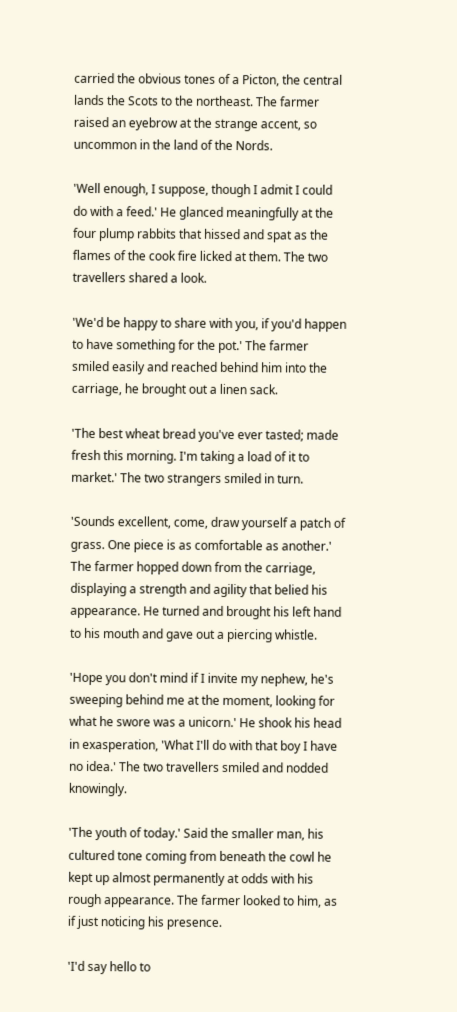carried the obvious tones of a Picton, the central lands the Scots to the northeast. The farmer raised an eyebrow at the strange accent, so uncommon in the land of the Nords.

'Well enough, I suppose, though I admit I could do with a feed.' He glanced meaningfully at the four plump rabbits that hissed and spat as the flames of the cook fire licked at them. The two travellers shared a look.

'We'd be happy to share with you, if you'd happen to have something for the pot.' The farmer smiled easily and reached behind him into the carriage, he brought out a linen sack.

'The best wheat bread you've ever tasted; made fresh this morning. I'm taking a load of it to market.' The two strangers smiled in turn.

'Sounds excellent, come, draw yourself a patch of grass. One piece is as comfortable as another.' The farmer hopped down from the carriage, displaying a strength and agility that belied his appearance. He turned and brought his left hand to his mouth and gave out a piercing whistle.

'Hope you don't mind if I invite my nephew, he's sweeping behind me at the moment, looking for what he swore was a unicorn.' He shook his head in exasperation, 'What I'll do with that boy I have no idea.' The two travellers smiled and nodded knowingly.

'The youth of today.' Said the smaller man, his cultured tone coming from beneath the cowl he kept up almost permanently at odds with his rough appearance. The farmer looked to him, as if just noticing his presence.

'I'd say hello to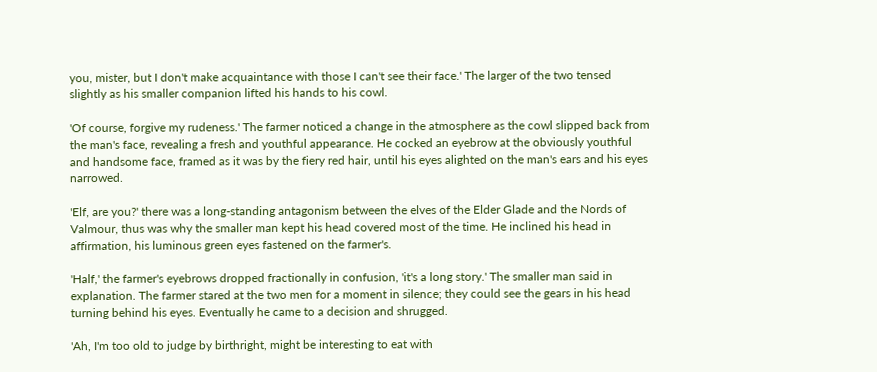you, mister, but I don't make acquaintance with those I can't see their face.' The larger of the two tensed slightly as his smaller companion lifted his hands to his cowl.

'Of course, forgive my rudeness.' The farmer noticed a change in the atmosphere as the cowl slipped back from the man's face, revealing a fresh and youthful appearance. He cocked an eyebrow at the obviously youthful and handsome face, framed as it was by the fiery red hair, until his eyes alighted on the man's ears and his eyes narrowed.

'Elf, are you?' there was a long-standing antagonism between the elves of the Elder Glade and the Nords of Valmour, thus was why the smaller man kept his head covered most of the time. He inclined his head in affirmation, his luminous green eyes fastened on the farmer's.

'Half,' the farmer's eyebrows dropped fractionally in confusion, 'it's a long story.' The smaller man said in explanation. The farmer stared at the two men for a moment in silence; they could see the gears in his head turning behind his eyes. Eventually he came to a decision and shrugged.

'Ah, I'm too old to judge by birthright, might be interesting to eat with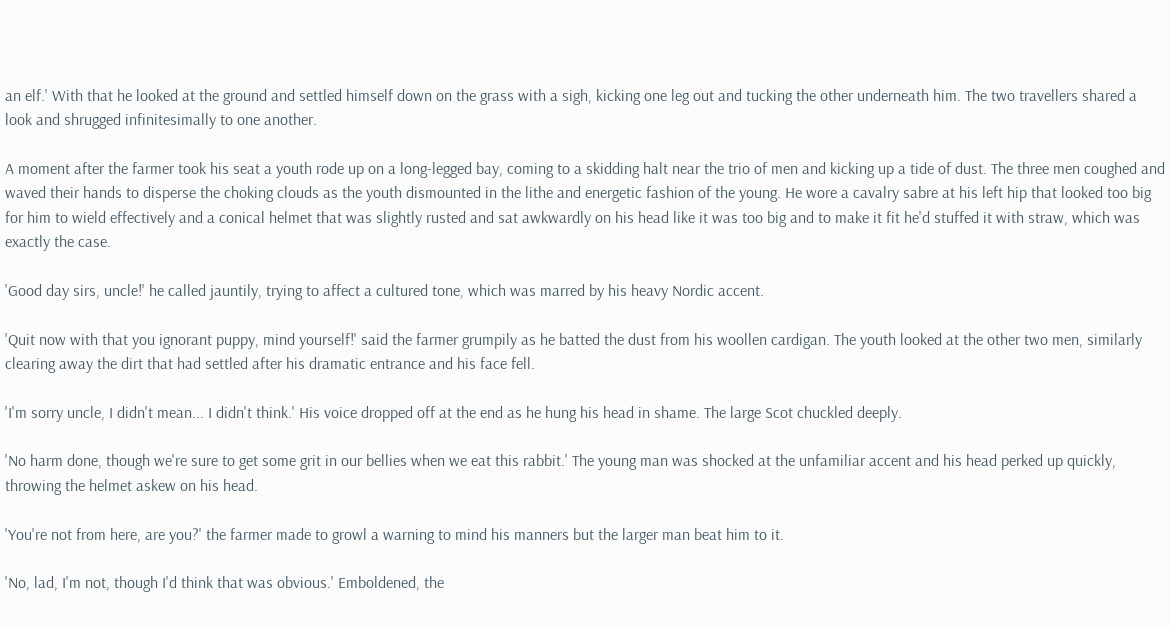an elf.' With that he looked at the ground and settled himself down on the grass with a sigh, kicking one leg out and tucking the other underneath him. The two travellers shared a look and shrugged infinitesimally to one another.

A moment after the farmer took his seat a youth rode up on a long-legged bay, coming to a skidding halt near the trio of men and kicking up a tide of dust. The three men coughed and waved their hands to disperse the choking clouds as the youth dismounted in the lithe and energetic fashion of the young. He wore a cavalry sabre at his left hip that looked too big for him to wield effectively and a conical helmet that was slightly rusted and sat awkwardly on his head like it was too big and to make it fit he'd stuffed it with straw, which was exactly the case.

'Good day sirs, uncle!' he called jauntily, trying to affect a cultured tone, which was marred by his heavy Nordic accent.

'Quit now with that you ignorant puppy, mind yourself!' said the farmer grumpily as he batted the dust from his woollen cardigan. The youth looked at the other two men, similarly clearing away the dirt that had settled after his dramatic entrance and his face fell.

'I'm sorry uncle, I didn't mean... I didn't think.' His voice dropped off at the end as he hung his head in shame. The large Scot chuckled deeply.

'No harm done, though we're sure to get some grit in our bellies when we eat this rabbit.' The young man was shocked at the unfamiliar accent and his head perked up quickly, throwing the helmet askew on his head.

'You're not from here, are you?' the farmer made to growl a warning to mind his manners but the larger man beat him to it.

'No, lad, I'm not, though I'd think that was obvious.' Emboldened, the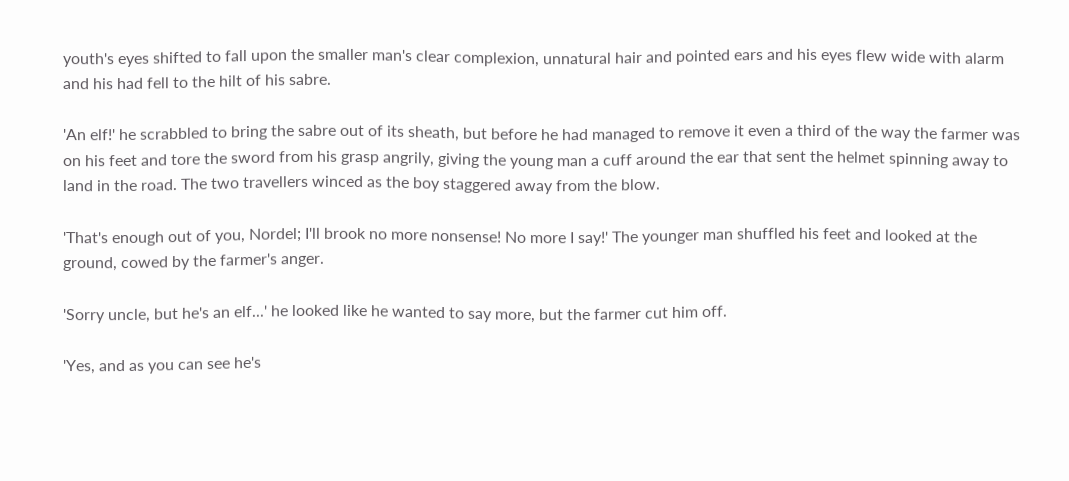youth's eyes shifted to fall upon the smaller man's clear complexion, unnatural hair and pointed ears and his eyes flew wide with alarm and his had fell to the hilt of his sabre.

'An elf!' he scrabbled to bring the sabre out of its sheath, but before he had managed to remove it even a third of the way the farmer was on his feet and tore the sword from his grasp angrily, giving the young man a cuff around the ear that sent the helmet spinning away to land in the road. The two travellers winced as the boy staggered away from the blow.

'That's enough out of you, Nordel; I'll brook no more nonsense! No more I say!' The younger man shuffled his feet and looked at the ground, cowed by the farmer's anger.

'Sorry uncle, but he's an elf...' he looked like he wanted to say more, but the farmer cut him off.

'Yes, and as you can see he's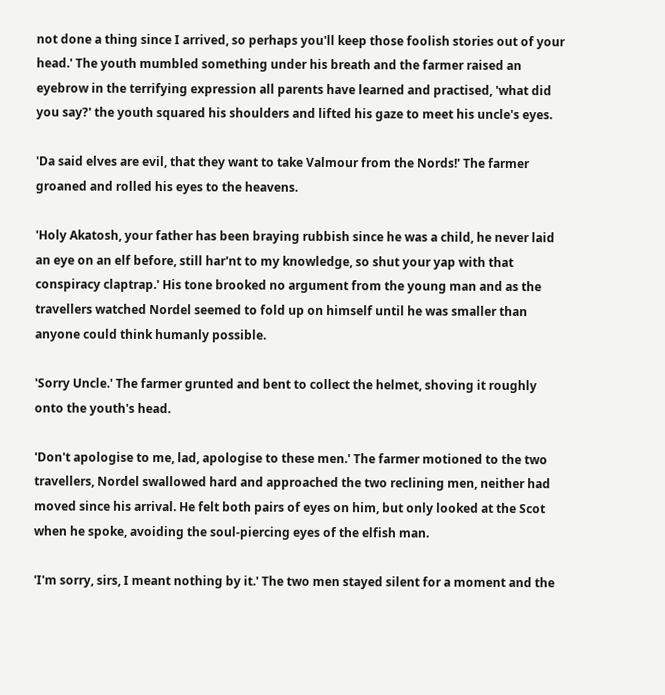not done a thing since I arrived, so perhaps you'll keep those foolish stories out of your head.' The youth mumbled something under his breath and the farmer raised an eyebrow in the terrifying expression all parents have learned and practised, 'what did you say?' the youth squared his shoulders and lifted his gaze to meet his uncle's eyes.

'Da said elves are evil, that they want to take Valmour from the Nords!' The farmer groaned and rolled his eyes to the heavens.

'Holy Akatosh, your father has been braying rubbish since he was a child, he never laid an eye on an elf before, still har'nt to my knowledge, so shut your yap with that conspiracy claptrap.' His tone brooked no argument from the young man and as the travellers watched Nordel seemed to fold up on himself until he was smaller than anyone could think humanly possible.

'Sorry Uncle.' The farmer grunted and bent to collect the helmet, shoving it roughly onto the youth's head.

'Don't apologise to me, lad, apologise to these men.' The farmer motioned to the two travellers, Nordel swallowed hard and approached the two reclining men, neither had moved since his arrival. He felt both pairs of eyes on him, but only looked at the Scot when he spoke, avoiding the soul-piercing eyes of the elfish man.

'I'm sorry, sirs, I meant nothing by it.' The two men stayed silent for a moment and the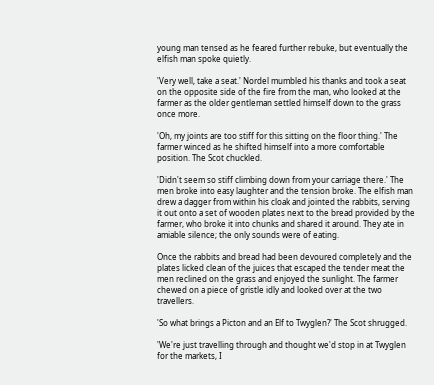young man tensed as he feared further rebuke, but eventually the elfish man spoke quietly.

'Very well, take a seat.' Nordel mumbled his thanks and took a seat on the opposite side of the fire from the man, who looked at the farmer as the older gentleman settled himself down to the grass once more.

'Oh, my joints are too stiff for this sitting on the floor thing.' The farmer winced as he shifted himself into a more comfortable position. The Scot chuckled.

'Didn't seem so stiff climbing down from your carriage there.' The men broke into easy laughter and the tension broke. The elfish man drew a dagger from within his cloak and jointed the rabbits, serving it out onto a set of wooden plates next to the bread provided by the farmer, who broke it into chunks and shared it around. They ate in amiable silence; the only sounds were of eating.

Once the rabbits and bread had been devoured completely and the plates licked clean of the juices that escaped the tender meat the men reclined on the grass and enjoyed the sunlight. The farmer chewed on a piece of gristle idly and looked over at the two travellers.

'So what brings a Picton and an Elf to Twyglen?' The Scot shrugged.

'We're just travelling through and thought we'd stop in at Twyglen for the markets, I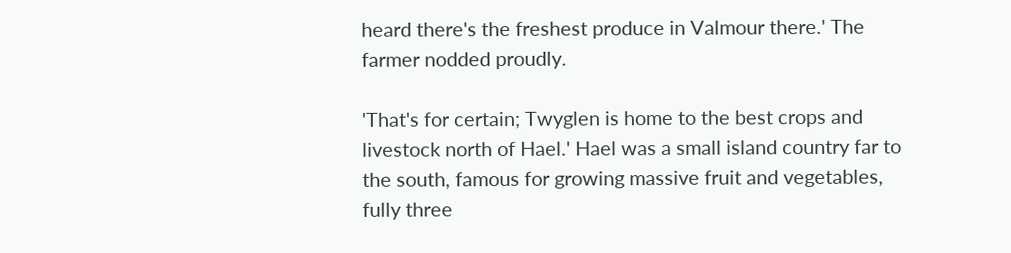heard there's the freshest produce in Valmour there.' The farmer nodded proudly.

'That's for certain; Twyglen is home to the best crops and livestock north of Hael.' Hael was a small island country far to the south, famous for growing massive fruit and vegetables, fully three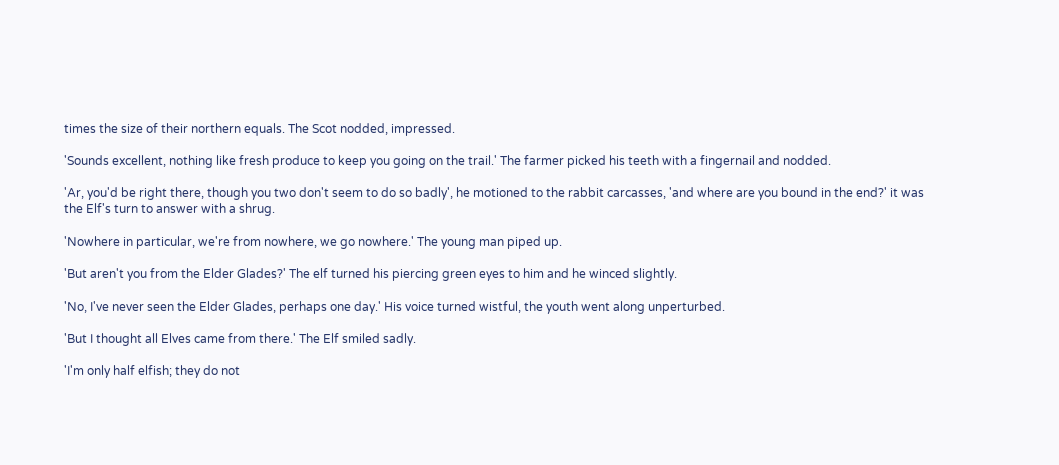times the size of their northern equals. The Scot nodded, impressed.

'Sounds excellent, nothing like fresh produce to keep you going on the trail.' The farmer picked his teeth with a fingernail and nodded.

'Ar, you'd be right there, though you two don't seem to do so badly', he motioned to the rabbit carcasses, 'and where are you bound in the end?' it was the Elf's turn to answer with a shrug.

'Nowhere in particular, we're from nowhere, we go nowhere.' The young man piped up.

'But aren't you from the Elder Glades?' The elf turned his piercing green eyes to him and he winced slightly.

'No, I've never seen the Elder Glades, perhaps one day.' His voice turned wistful, the youth went along unperturbed.

'But I thought all Elves came from there.' The Elf smiled sadly.

'I'm only half elfish; they do not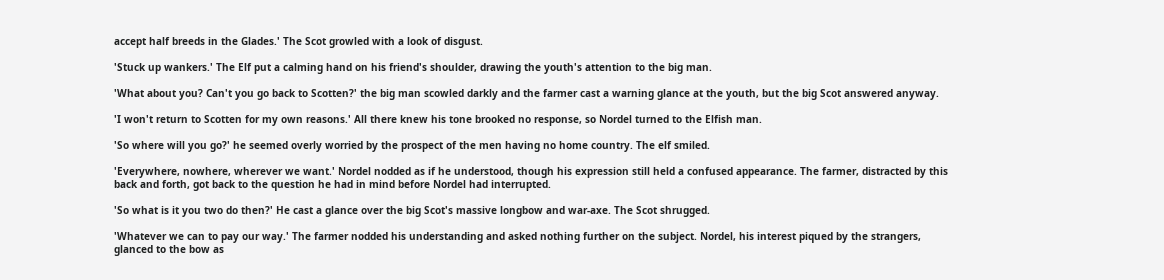accept half breeds in the Glades.' The Scot growled with a look of disgust.

'Stuck up wankers.' The Elf put a calming hand on his friend's shoulder, drawing the youth's attention to the big man.

'What about you? Can't you go back to Scotten?' the big man scowled darkly and the farmer cast a warning glance at the youth, but the big Scot answered anyway.

'I won't return to Scotten for my own reasons.' All there knew his tone brooked no response, so Nordel turned to the Elfish man.

'So where will you go?' he seemed overly worried by the prospect of the men having no home country. The elf smiled.

'Everywhere, nowhere, wherever we want.' Nordel nodded as if he understood, though his expression still held a confused appearance. The farmer, distracted by this back and forth, got back to the question he had in mind before Nordel had interrupted.

'So what is it you two do then?' He cast a glance over the big Scot's massive longbow and war-axe. The Scot shrugged.

'Whatever we can to pay our way.' The farmer nodded his understanding and asked nothing further on the subject. Nordel, his interest piqued by the strangers, glanced to the bow as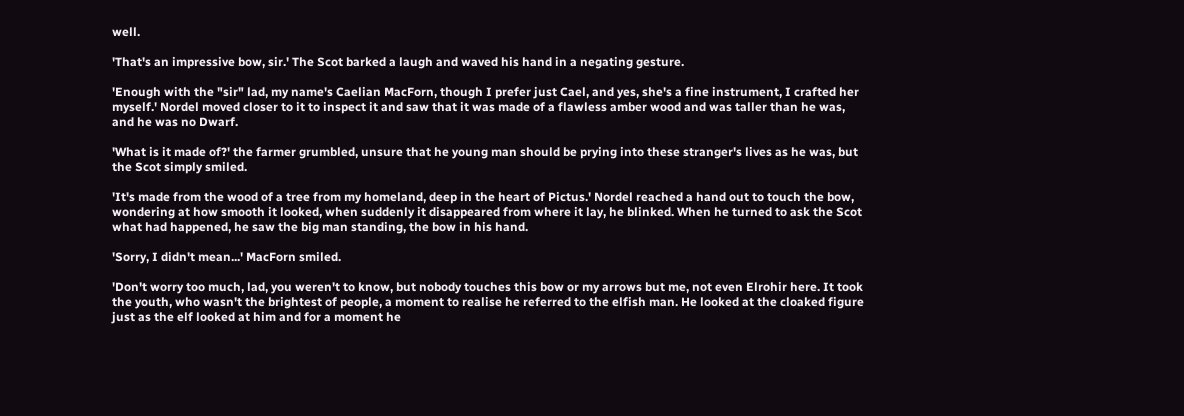well.

'That's an impressive bow, sir.' The Scot barked a laugh and waved his hand in a negating gesture.

'Enough with the "sir" lad, my name's Caelian MacForn, though I prefer just Cael, and yes, she's a fine instrument, I crafted her myself.' Nordel moved closer to it to inspect it and saw that it was made of a flawless amber wood and was taller than he was, and he was no Dwarf.

'What is it made of?' the farmer grumbled, unsure that he young man should be prying into these stranger's lives as he was, but the Scot simply smiled.

'It's made from the wood of a tree from my homeland, deep in the heart of Pictus.' Nordel reached a hand out to touch the bow, wondering at how smooth it looked, when suddenly it disappeared from where it lay, he blinked. When he turned to ask the Scot what had happened, he saw the big man standing, the bow in his hand.

'Sorry, I didn't mean...' MacForn smiled.

'Don't worry too much, lad, you weren't to know, but nobody touches this bow or my arrows but me, not even Elrohir here. It took the youth, who wasn't the brightest of people, a moment to realise he referred to the elfish man. He looked at the cloaked figure just as the elf looked at him and for a moment he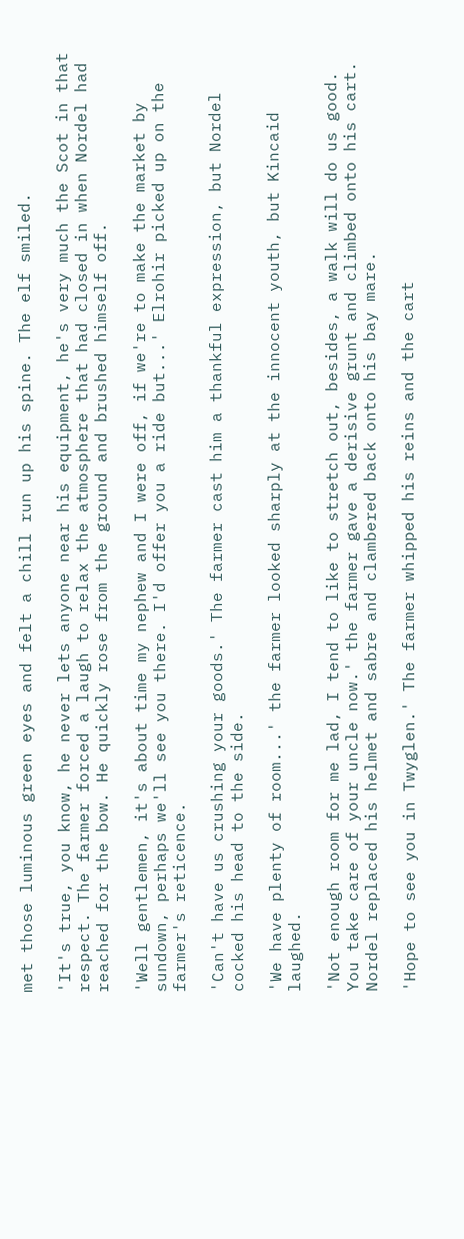met those luminous green eyes and felt a chill run up his spine. The elf smiled.

'It's true, you know, he never lets anyone near his equipment, he's very much the Scot in that respect. The farmer forced a laugh to relax the atmosphere that had closed in when Nordel had reached for the bow. He quickly rose from the ground and brushed himself off.

'Well gentlemen, it's about time my nephew and I were off, if we're to make the market by sundown, perhaps we'll see you there. I'd offer you a ride but...' Elrohir picked up on the farmer's reticence.

'Can't have us crushing your goods.' The farmer cast him a thankful expression, but Nordel cocked his head to the side.

'We have plenty of room...' the farmer looked sharply at the innocent youth, but Kincaid laughed.

'Not enough room for me lad, I tend to like to stretch out, besides, a walk will do us good. You take care of your uncle now.' the farmer gave a derisive grunt and climbed onto his cart. Nordel replaced his helmet and sabre and clambered back onto his bay mare.

'Hope to see you in Twyglen.' The farmer whipped his reins and the cart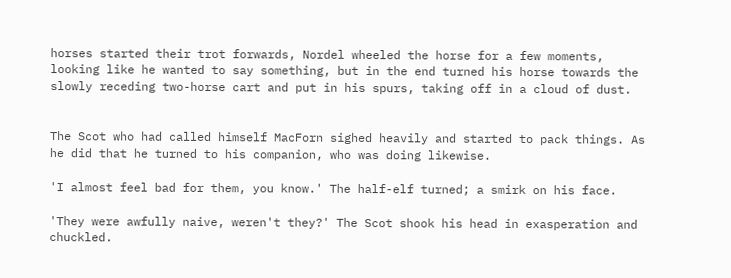horses started their trot forwards, Nordel wheeled the horse for a few moments, looking like he wanted to say something, but in the end turned his horse towards the slowly receding two-horse cart and put in his spurs, taking off in a cloud of dust.


The Scot who had called himself MacForn sighed heavily and started to pack things. As he did that he turned to his companion, who was doing likewise.

'I almost feel bad for them, you know.' The half-elf turned; a smirk on his face.

'They were awfully naive, weren't they?' The Scot shook his head in exasperation and chuckled.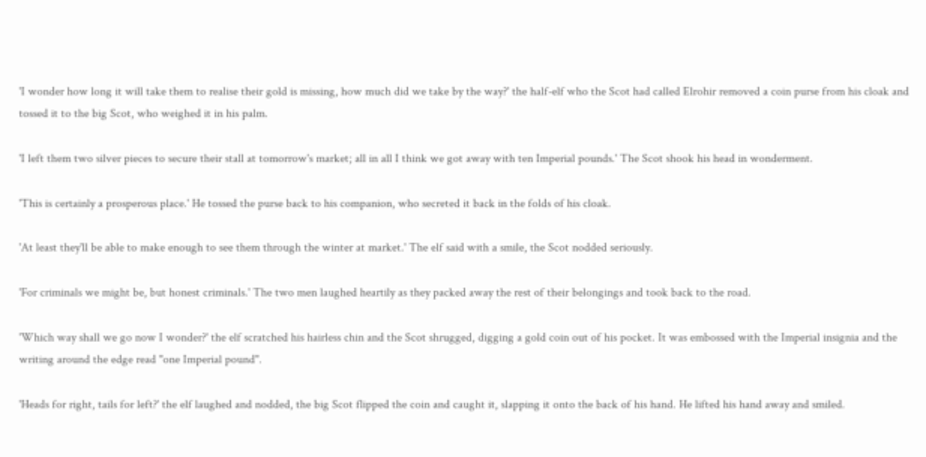'I wonder how long it will take them to realise their gold is missing, how much did we take by the way?' the half-elf who the Scot had called Elrohir removed a coin purse from his cloak and tossed it to the big Scot, who weighed it in his palm.

'I left them two silver pieces to secure their stall at tomorrow's market; all in all I think we got away with ten Imperial pounds.' The Scot shook his head in wonderment.

'This is certainly a prosperous place.' He tossed the purse back to his companion, who secreted it back in the folds of his cloak.

'At least they'll be able to make enough to see them through the winter at market.' The elf said with a smile, the Scot nodded seriously.

'For criminals we might be, but honest criminals.' The two men laughed heartily as they packed away the rest of their belongings and took back to the road.

'Which way shall we go now I wonder?' the elf scratched his hairless chin and the Scot shrugged, digging a gold coin out of his pocket. It was embossed with the Imperial insignia and the writing around the edge read "one Imperial pound".

'Heads for right, tails for left?' the elf laughed and nodded, the big Scot flipped the coin and caught it, slapping it onto the back of his hand. He lifted his hand away and smiled.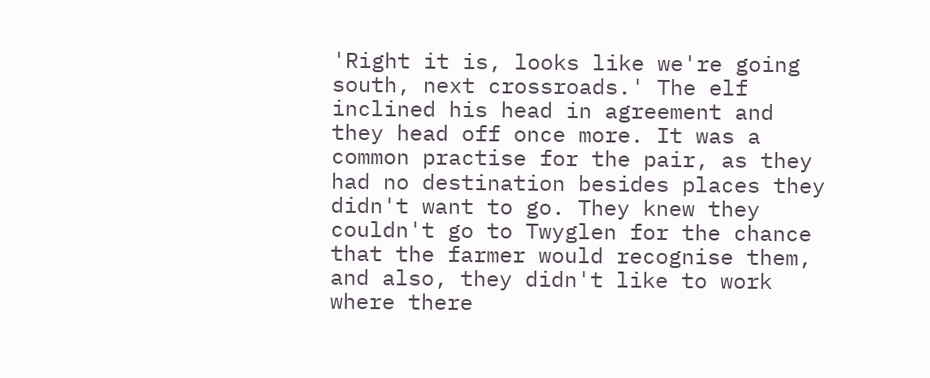'Right it is, looks like we're going south, next crossroads.' The elf inclined his head in agreement and they head off once more. It was a common practise for the pair, as they had no destination besides places they didn't want to go. They knew they couldn't go to Twyglen for the chance that the farmer would recognise them, and also, they didn't like to work where there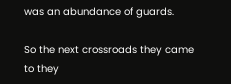was an abundance of guards.

So the next crossroads they came to they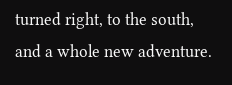turned right, to the south, and a whole new adventure.